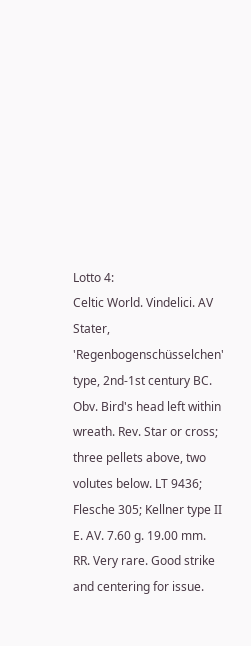Lotto 4:
Celtic World. Vindelici. AV Stater, 'Regenbogenschüsselchen' type, 2nd-1st century BC. Obv. Bird's head left within wreath. Rev. Star or cross; three pellets above, two volutes below. LT 9436; Flesche 305; Kellner type II E. AV. 7.60 g. 19.00 mm. RR. Very rare. Good strike and centering for issue.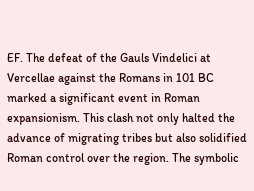EF. The defeat of the Gauls Vindelici at Vercellae against the Romans in 101 BC marked a significant event in Roman expansionism. This clash not only halted the advance of migrating tribes but also solidified Roman control over the region. The symbolic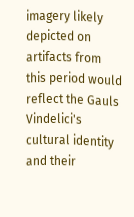imagery likely depicted on artifacts from this period would reflect the Gauls Vindelici's cultural identity and their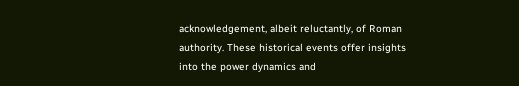acknowledgement, albeit reluctantly, of Roman authority. These historical events offer insights into the power dynamics and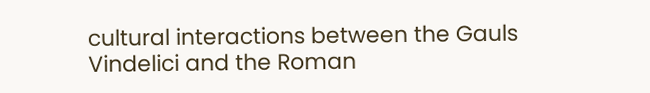cultural interactions between the Gauls Vindelici and the Roman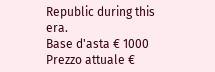Republic during this era.
Base d'asta € 1000
Prezzo attuale €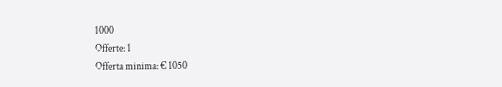1000
Offerte: 1
Offerta minima: € 1050